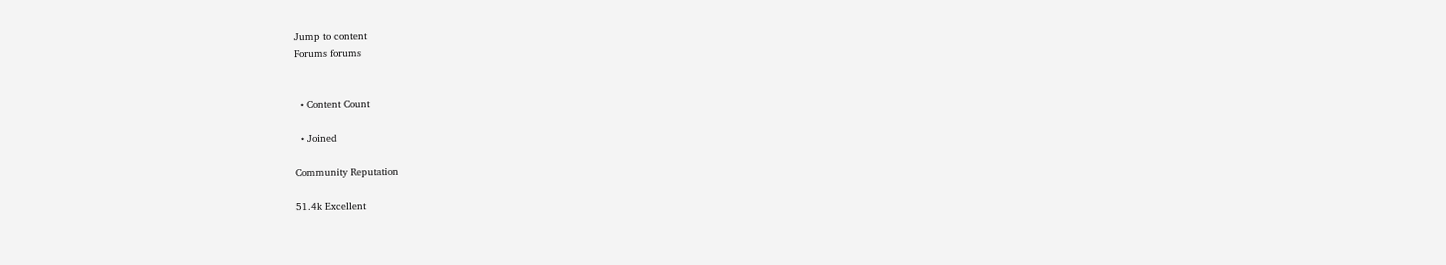Jump to content
Forums forums


  • Content Count

  • Joined

Community Reputation

51.4k Excellent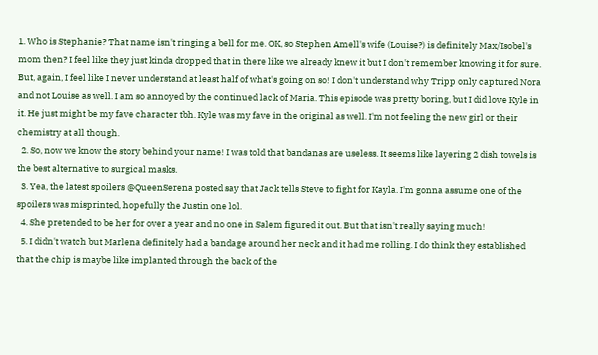1. Who is Stephanie? That name isn't ringing a bell for me. OK, so Stephen Amell's wife (Louise?) is definitely Max/Isobel's mom then? I feel like they just kinda dropped that in there like we already knew it but I don't remember knowing it for sure. But, again, I feel like I never understand at least half of what's going on so! I don't understand why Tripp only captured Nora and not Louise as well. I am so annoyed by the continued lack of Maria. This episode was pretty boring, but I did love Kyle in it. He just might be my fave character tbh. Kyle was my fave in the original as well. I'm not feeling the new girl or their chemistry at all though.
  2. So, now we know the story behind your name! I was told that bandanas are useless. It seems like layering 2 dish towels is the best alternative to surgical masks.
  3. Yea, the latest spoilers @QueenSerena posted say that Jack tells Steve to fight for Kayla. I'm gonna assume one of the spoilers was misprinted, hopefully the Justin one lol.
  4. She pretended to be her for over a year and no one in Salem figured it out. But that isn't really saying much!
  5. I didn't watch but Marlena definitely had a bandage around her neck and it had me rolling. I do think they established that the chip is maybe like implanted through the back of the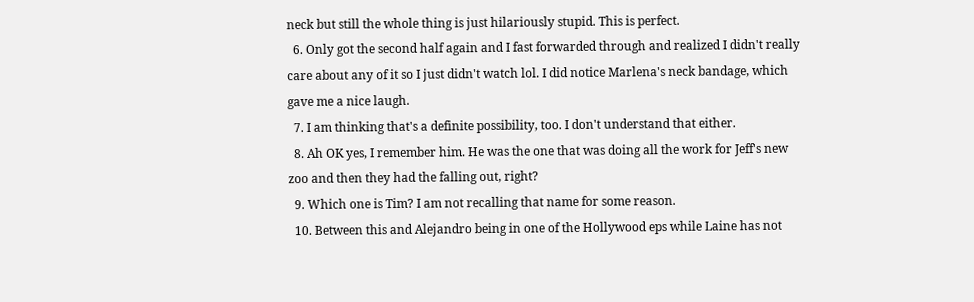neck but still the whole thing is just hilariously stupid. This is perfect.
  6. Only got the second half again and I fast forwarded through and realized I didn't really care about any of it so I just didn't watch lol. I did notice Marlena's neck bandage, which gave me a nice laugh.
  7. I am thinking that's a definite possibility, too. I don't understand that either.
  8. Ah OK yes, I remember him. He was the one that was doing all the work for Jeff's new zoo and then they had the falling out, right?
  9. Which one is Tim? I am not recalling that name for some reason.
  10. Between this and Alejandro being in one of the Hollywood eps while Laine has not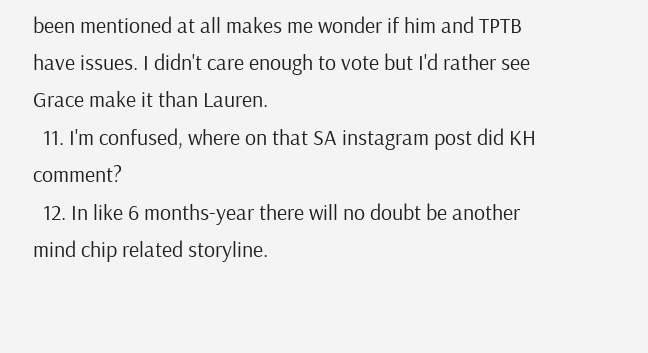been mentioned at all makes me wonder if him and TPTB have issues. I didn't care enough to vote but I'd rather see Grace make it than Lauren.
  11. I'm confused, where on that SA instagram post did KH comment?
  12. In like 6 months-year there will no doubt be another mind chip related storyline.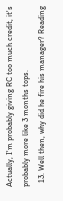Actually, I'm probably giving RC too much credit, it's probably more like 3 months tops.
  13. Well then, why did he fire his manager? Reading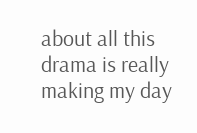about all this drama is really making my day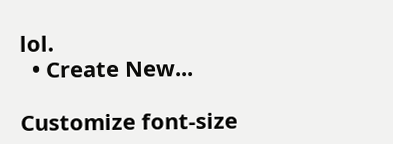lol.
  • Create New...

Customize font-size